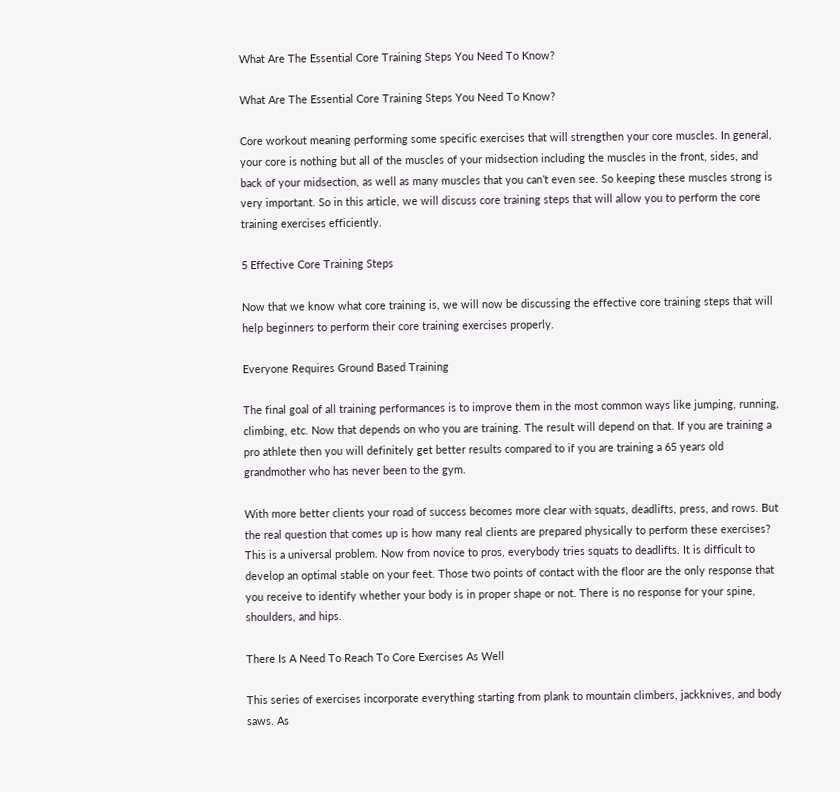What Are The Essential Core Training Steps You Need To Know?

What Are The Essential Core Training Steps You Need To Know?

Core workout meaning performing some specific exercises that will strengthen your core muscles. In general, your core is nothing but all of the muscles of your midsection including the muscles in the front, sides, and back of your midsection, as well as many muscles that you can’t even see. So keeping these muscles strong is very important. So in this article, we will discuss core training steps that will allow you to perform the core training exercises efficiently.

5 Effective Core Training Steps

Now that we know what core training is, we will now be discussing the effective core training steps that will help beginners to perform their core training exercises properly.

Everyone Requires Ground Based Training

The final goal of all training performances is to improve them in the most common ways like jumping, running, climbing, etc. Now that depends on who you are training. The result will depend on that. If you are training a pro athlete then you will definitely get better results compared to if you are training a 65 years old grandmother who has never been to the gym.

With more better clients your road of success becomes more clear with squats, deadlifts, press, and rows. But the real question that comes up is how many real clients are prepared physically to perform these exercises? This is a universal problem. Now from novice to pros, everybody tries squats to deadlifts. It is difficult to develop an optimal stable on your feet. Those two points of contact with the floor are the only response that you receive to identify whether your body is in proper shape or not. There is no response for your spine, shoulders, and hips.

There Is A Need To Reach To Core Exercises As Well

This series of exercises incorporate everything starting from plank to mountain climbers, jackknives, and body saws. As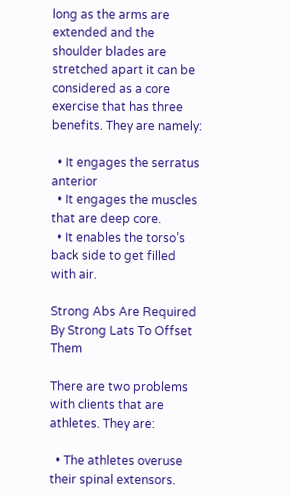long as the arms are extended and the shoulder blades are stretched apart it can be considered as a core exercise that has three benefits. They are namely:

  • It engages the serratus anterior
  • It engages the muscles that are deep core.
  • It enables the torso’s back side to get filled with air.

Strong Abs Are Required By Strong Lats To Offset Them

There are two problems with clients that are athletes. They are:

  • The athletes overuse their spinal extensors.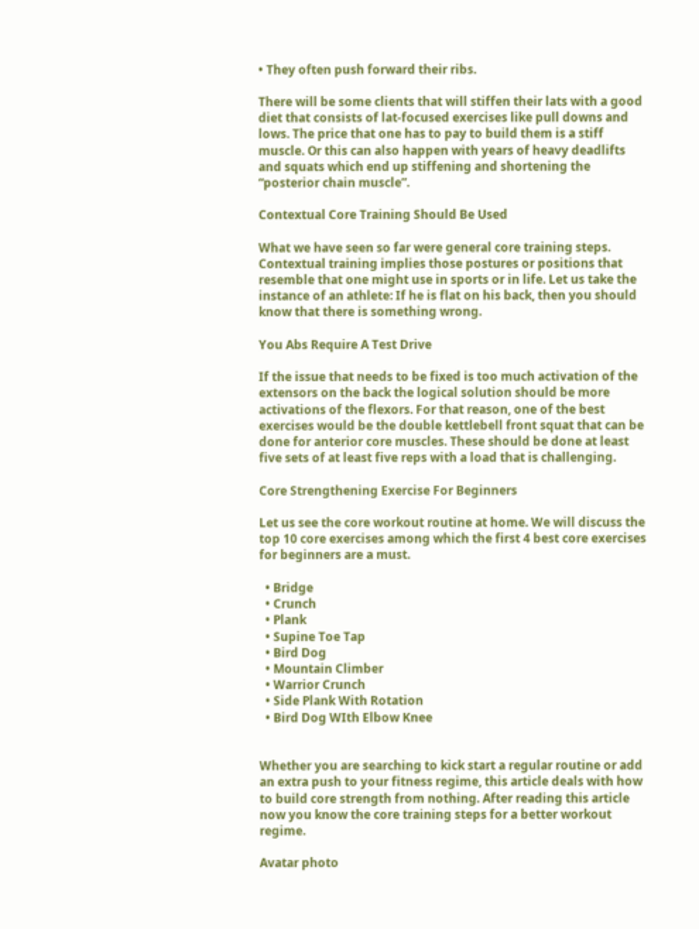• They often push forward their ribs.

There will be some clients that will stiffen their lats with a good diet that consists of lat-focused exercises like pull downs and lows. The price that one has to pay to build them is a stiff muscle. Or this can also happen with years of heavy deadlifts and squats which end up stiffening and shortening the “posterior chain muscle”.

Contextual Core Training Should Be Used

What we have seen so far were general core training steps. Contextual training implies those postures or positions that resemble that one might use in sports or in life. Let us take the instance of an athlete: If he is flat on his back, then you should know that there is something wrong.

You Abs Require A Test Drive

If the issue that needs to be fixed is too much activation of the extensors on the back the logical solution should be more activations of the flexors. For that reason, one of the best exercises would be the double kettlebell front squat that can be done for anterior core muscles. These should be done at least five sets of at least five reps with a load that is challenging.

Core Strengthening Exercise For Beginners

Let us see the core workout routine at home. We will discuss the top 10 core exercises among which the first 4 best core exercises for beginners are a must.

  • Bridge
  • Crunch
  • Plank
  • Supine Toe Tap
  • Bird Dog
  • Mountain Climber
  • Warrior Crunch
  • Side Plank With Rotation
  • Bird Dog WIth Elbow Knee


Whether you are searching to kick start a regular routine or add an extra push to your fitness regime, this article deals with how to build core strength from nothing. After reading this article now you know the core training steps for a better workout regime.

Avatar photo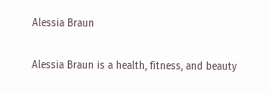Alessia Braun

Alessia Braun is a health, fitness, and beauty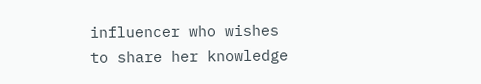influencer who wishes to share her knowledge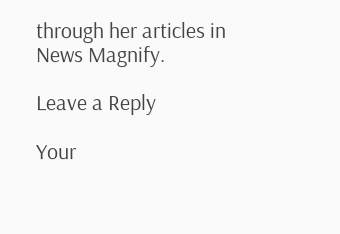through her articles in News Magnify.

Leave a Reply

Your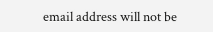email address will not be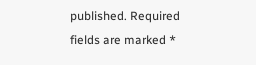published. Required fields are marked *